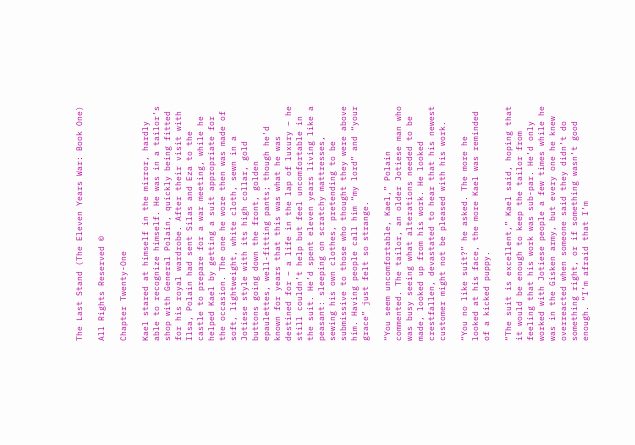The Last Stand (The Eleven Years War: Book One)

All Rights Reserved ©

Chapter Twenty-One

Kael stared at himself in the mirror, hardly able to recognize himself. He was in a tailor’s shop with General Polain, quickly being fitted for his royal wardrobe. After their visit with Ilsa, Polain had sent Silas and Eza to the castle to prepare for a war meeting, while he helped Kael by getting a suit appropriate for the occasion. The one he wore then was made of soft, lightweight, white cloth, sewn in a Jotiese style with its high collar, gold buttons going down the front, golden epaulettes, well-fitting pants; though he’d known for years that this was what he was destined for – a life in the lap of luxury – he still couldn’t help but feel uncomfortable in the suit. He’d spent eleven years living like a peasant: sleeping on scratchy mattresses, sewing his own clothes, pretending to be submissive to those who thought they were above him. Having people call him “my lord” and “your grace” just felt so strange.

“You seem uncomfortable, Kael,” Polain commented. The tailor, an older Jotiese man who was busy seeing what alterations needed to be made, looked up from his work. He looked crestfallen, devastated to hear that his newest customer might not be pleased with his work.

“You no like suit?” he asked. The more he looked at his face, the more Kael was reminded of a kicked puppy.

“The suit is excellent,” Kael said, hoping that it would be enough to keep the tailor from feeling that his work was sub-par. He’d only worked with Jotiese people a few times while he was in the Gisken army, but every one he knew overreacted when someone said they didn’t do something right, or if something wasn’t good enough. “I’m afraid that I’m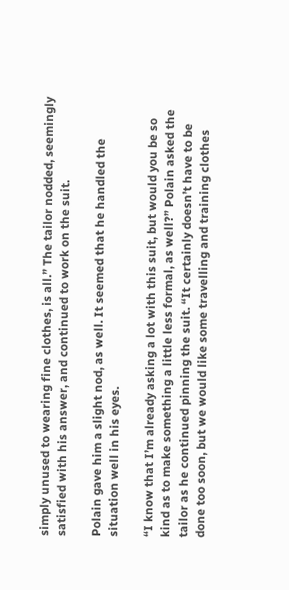simply unused to wearing fine clothes, is all.” The tailor nodded, seemingly satisfied with his answer, and continued to work on the suit.

Polain gave him a slight nod, as well. It seemed that he handled the situation well in his eyes.

“I know that I’m already asking a lot with this suit, but would you be so kind as to make something a little less formal, as well?” Polain asked the tailor as he continued pinning the suit. “It certainly doesn’t have to be done too soon, but we would like some travelling and training clothes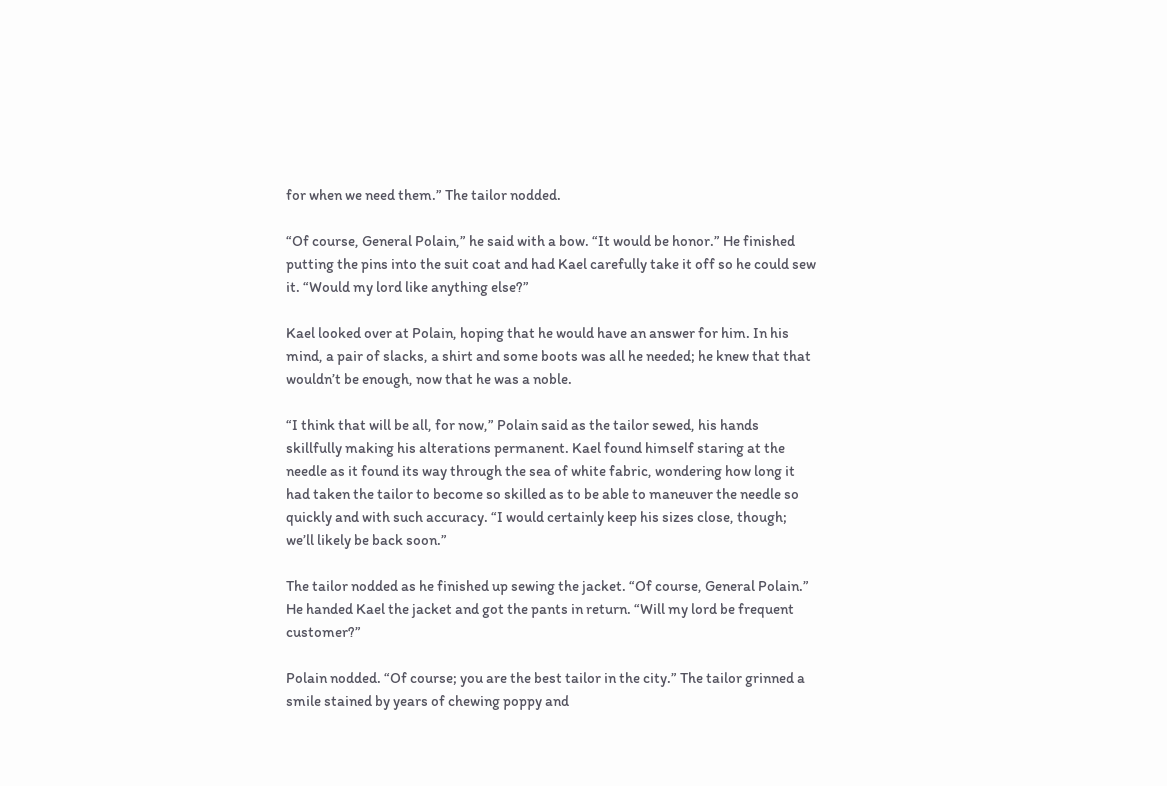for when we need them.” The tailor nodded.

“Of course, General Polain,” he said with a bow. “It would be honor.” He finished putting the pins into the suit coat and had Kael carefully take it off so he could sew it. “Would my lord like anything else?”

Kael looked over at Polain, hoping that he would have an answer for him. In his mind, a pair of slacks, a shirt and some boots was all he needed; he knew that that wouldn’t be enough, now that he was a noble.

“I think that will be all, for now,” Polain said as the tailor sewed, his hands skillfully making his alterations permanent. Kael found himself staring at the needle as it found its way through the sea of white fabric, wondering how long it had taken the tailor to become so skilled as to be able to maneuver the needle so quickly and with such accuracy. “I would certainly keep his sizes close, though; we’ll likely be back soon.”

The tailor nodded as he finished up sewing the jacket. “Of course, General Polain.” He handed Kael the jacket and got the pants in return. “Will my lord be frequent customer?”

Polain nodded. “Of course; you are the best tailor in the city.” The tailor grinned a smile stained by years of chewing poppy and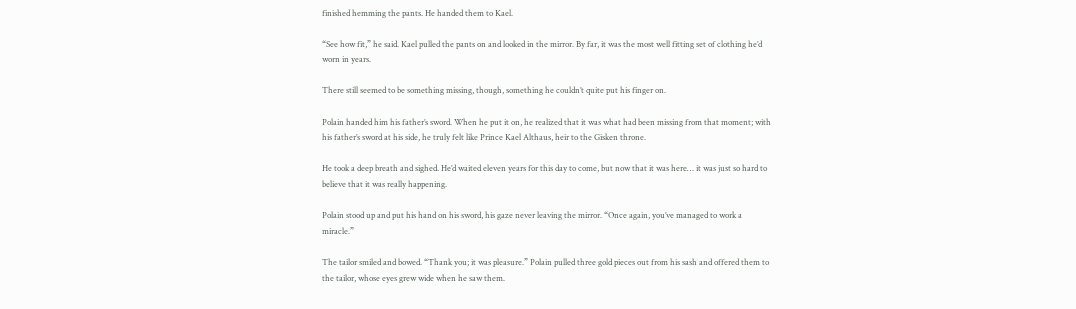finished hemming the pants. He handed them to Kael.

“See how fit,” he said. Kael pulled the pants on and looked in the mirror. By far, it was the most well fitting set of clothing he’d worn in years.

There still seemed to be something missing, though, something he couldn’t quite put his finger on.

Polain handed him his father’s sword. When he put it on, he realized that it was what had been missing from that moment; with his father’s sword at his side, he truly felt like Prince Kael Althaus, heir to the Gisken throne.

He took a deep breath and sighed. He’d waited eleven years for this day to come, but now that it was here… it was just so hard to believe that it was really happening.

Polain stood up and put his hand on his sword, his gaze never leaving the mirror. “Once again, you’ve managed to work a miracle.”

The tailor smiled and bowed. “Thank you; it was pleasure.” Polain pulled three gold pieces out from his sash and offered them to the tailor, whose eyes grew wide when he saw them.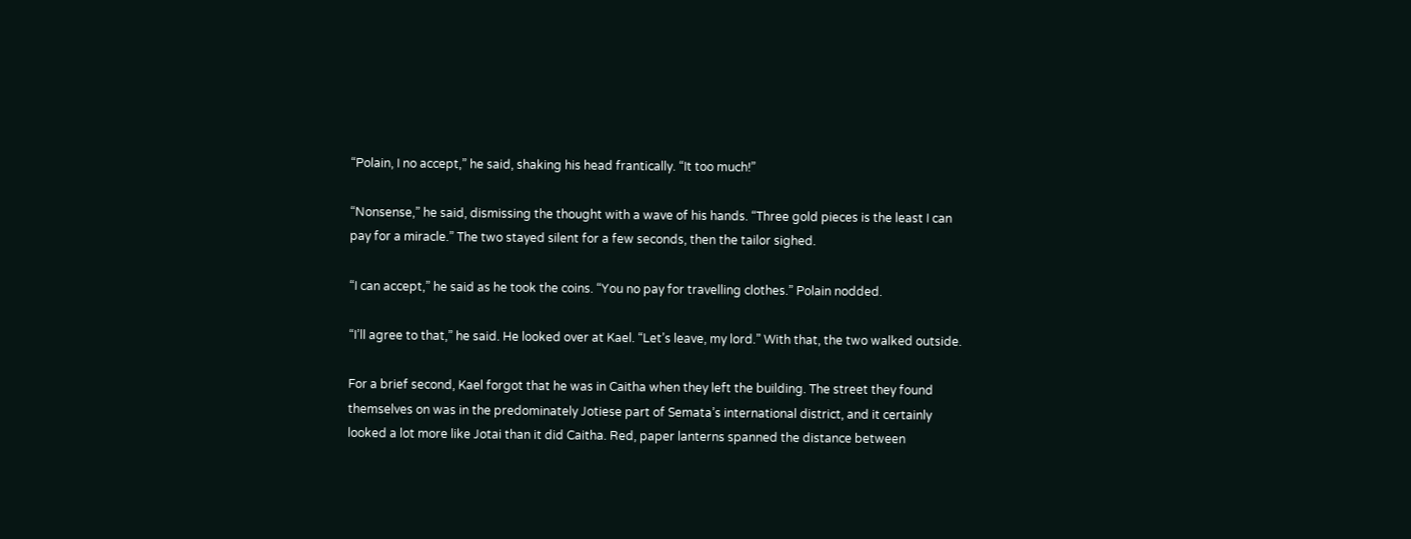“Polain, I no accept,” he said, shaking his head frantically. “It too much!”

“Nonsense,” he said, dismissing the thought with a wave of his hands. “Three gold pieces is the least I can pay for a miracle.” The two stayed silent for a few seconds, then the tailor sighed.

“I can accept,” he said as he took the coins. “You no pay for travelling clothes.” Polain nodded.

“I’ll agree to that,” he said. He looked over at Kael. “Let’s leave, my lord.” With that, the two walked outside.

For a brief second, Kael forgot that he was in Caitha when they left the building. The street they found themselves on was in the predominately Jotiese part of Semata’s international district, and it certainly looked a lot more like Jotai than it did Caitha. Red, paper lanterns spanned the distance between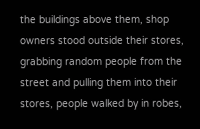the buildings above them, shop owners stood outside their stores, grabbing random people from the street and pulling them into their stores, people walked by in robes,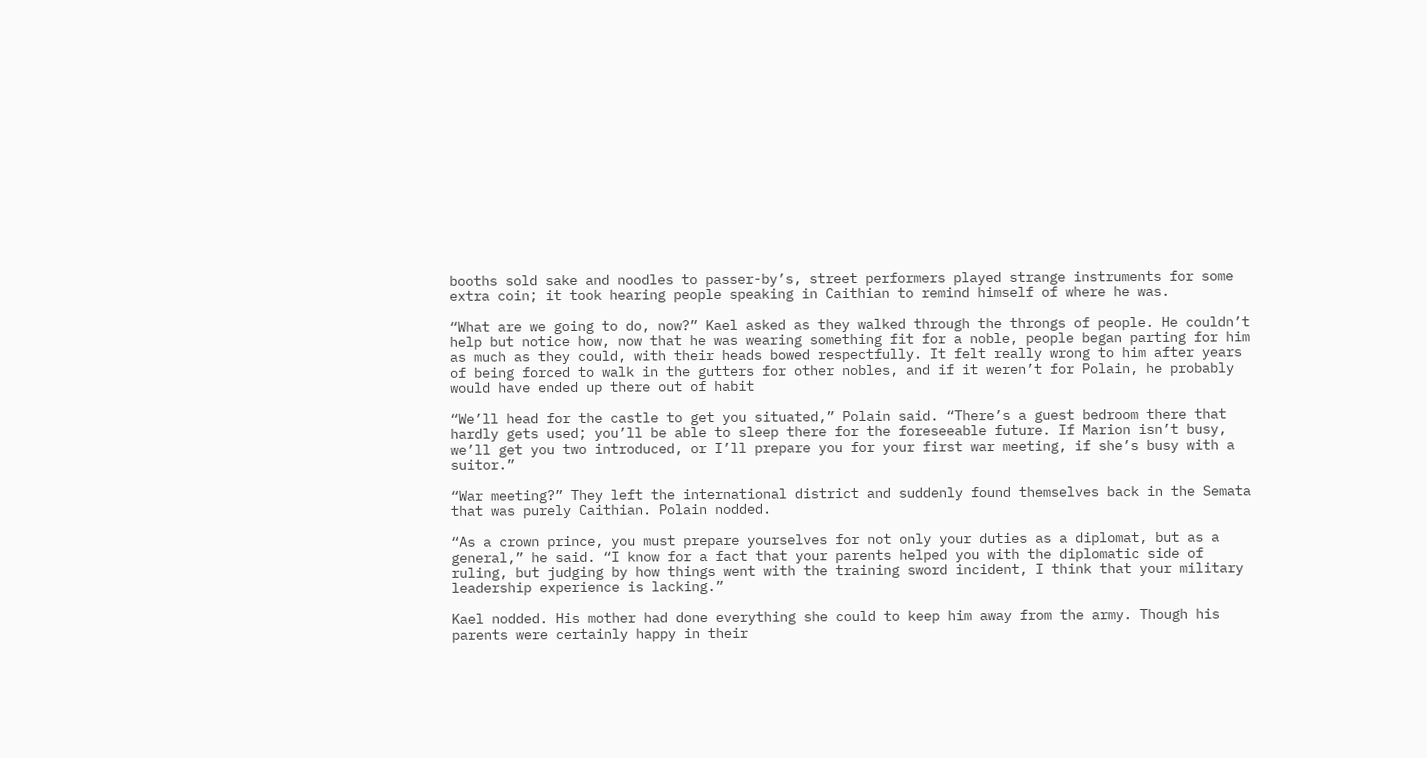booths sold sake and noodles to passer-by’s, street performers played strange instruments for some extra coin; it took hearing people speaking in Caithian to remind himself of where he was.

“What are we going to do, now?” Kael asked as they walked through the throngs of people. He couldn’t help but notice how, now that he was wearing something fit for a noble, people began parting for him as much as they could, with their heads bowed respectfully. It felt really wrong to him after years of being forced to walk in the gutters for other nobles, and if it weren’t for Polain, he probably would have ended up there out of habit

“We’ll head for the castle to get you situated,” Polain said. “There’s a guest bedroom there that hardly gets used; you’ll be able to sleep there for the foreseeable future. If Marion isn’t busy, we’ll get you two introduced, or I’ll prepare you for your first war meeting, if she’s busy with a suitor.”

“War meeting?” They left the international district and suddenly found themselves back in the Semata that was purely Caithian. Polain nodded.

“As a crown prince, you must prepare yourselves for not only your duties as a diplomat, but as a general,” he said. “I know for a fact that your parents helped you with the diplomatic side of ruling, but judging by how things went with the training sword incident, I think that your military leadership experience is lacking.”

Kael nodded. His mother had done everything she could to keep him away from the army. Though his parents were certainly happy in their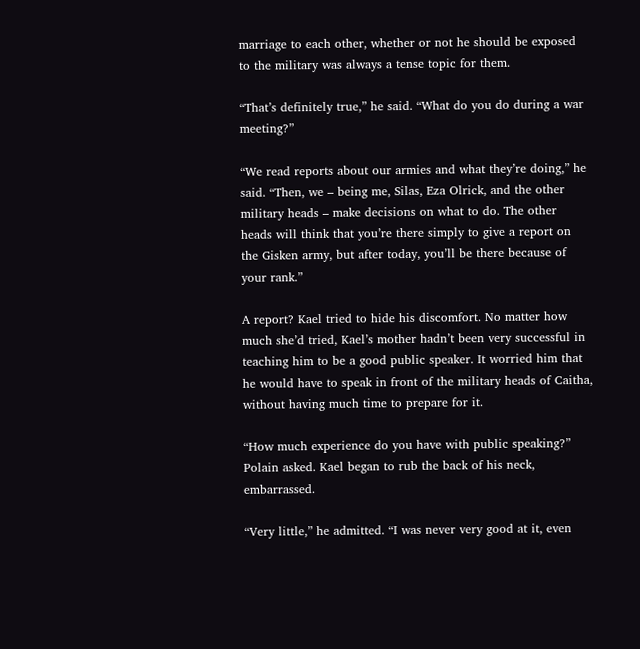marriage to each other, whether or not he should be exposed to the military was always a tense topic for them.

“That’s definitely true,” he said. “What do you do during a war meeting?”

“We read reports about our armies and what they’re doing,” he said. “Then, we – being me, Silas, Eza Olrick, and the other military heads – make decisions on what to do. The other heads will think that you’re there simply to give a report on the Gisken army, but after today, you’ll be there because of your rank.”

A report? Kael tried to hide his discomfort. No matter how much she’d tried, Kael’s mother hadn’t been very successful in teaching him to be a good public speaker. It worried him that he would have to speak in front of the military heads of Caitha, without having much time to prepare for it.

“How much experience do you have with public speaking?” Polain asked. Kael began to rub the back of his neck, embarrassed.

“Very little,” he admitted. “I was never very good at it, even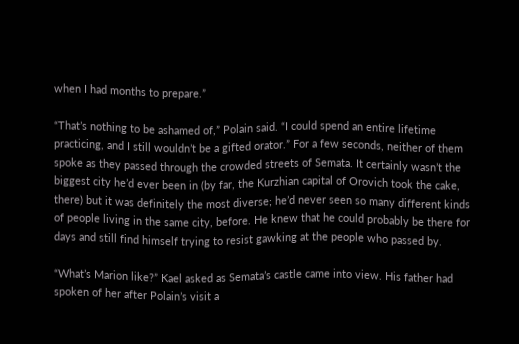when I had months to prepare.”

“That’s nothing to be ashamed of,” Polain said. “I could spend an entire lifetime practicing, and I still wouldn’t be a gifted orator.” For a few seconds, neither of them spoke as they passed through the crowded streets of Semata. It certainly wasn’t the biggest city he’d ever been in (by far, the Kurzhian capital of Orovich took the cake, there) but it was definitely the most diverse; he’d never seen so many different kinds of people living in the same city, before. He knew that he could probably be there for days and still find himself trying to resist gawking at the people who passed by.

“What’s Marion like?” Kael asked as Semata’s castle came into view. His father had spoken of her after Polain’s visit a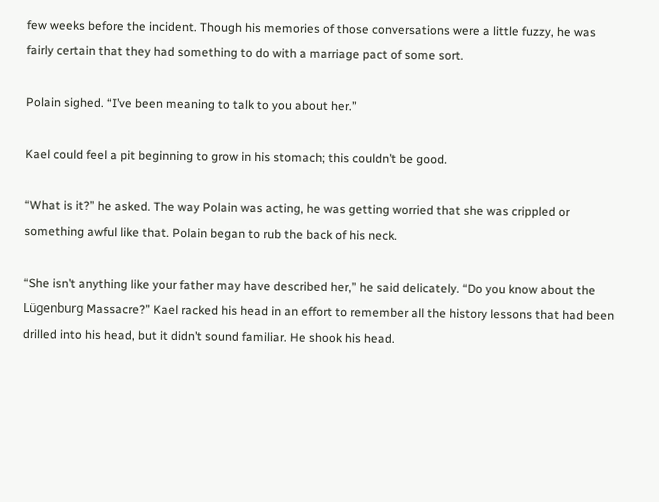few weeks before the incident. Though his memories of those conversations were a little fuzzy, he was fairly certain that they had something to do with a marriage pact of some sort.

Polain sighed. “I’ve been meaning to talk to you about her.”

Kael could feel a pit beginning to grow in his stomach; this couldn’t be good.

“What is it?” he asked. The way Polain was acting, he was getting worried that she was crippled or something awful like that. Polain began to rub the back of his neck.

“She isn’t anything like your father may have described her,” he said delicately. “Do you know about the Lügenburg Massacre?” Kael racked his head in an effort to remember all the history lessons that had been drilled into his head, but it didn’t sound familiar. He shook his head.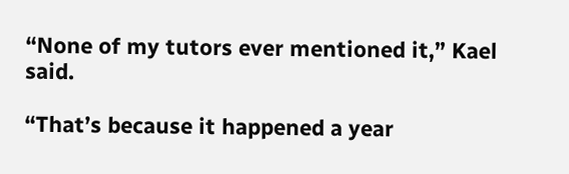“None of my tutors ever mentioned it,” Kael said.

“That’s because it happened a year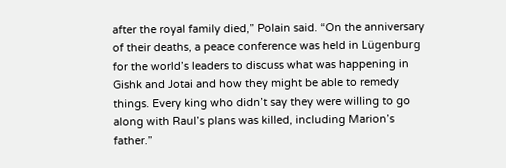after the royal family died,” Polain said. “On the anniversary of their deaths, a peace conference was held in Lügenburg for the world’s leaders to discuss what was happening in Gishk and Jotai and how they might be able to remedy things. Every king who didn’t say they were willing to go along with Raul’s plans was killed, including Marion’s father.”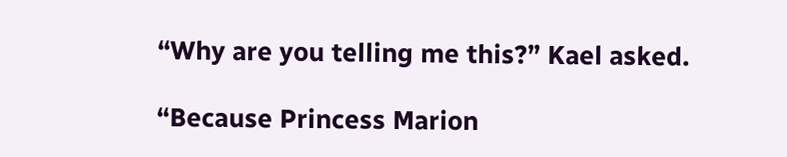“Why are you telling me this?” Kael asked.

“Because Princess Marion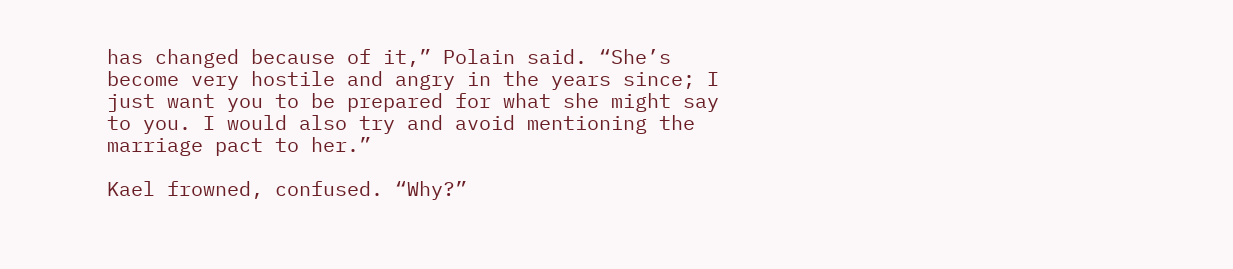has changed because of it,” Polain said. “She’s become very hostile and angry in the years since; I just want you to be prepared for what she might say to you. I would also try and avoid mentioning the marriage pact to her.”

Kael frowned, confused. “Why?”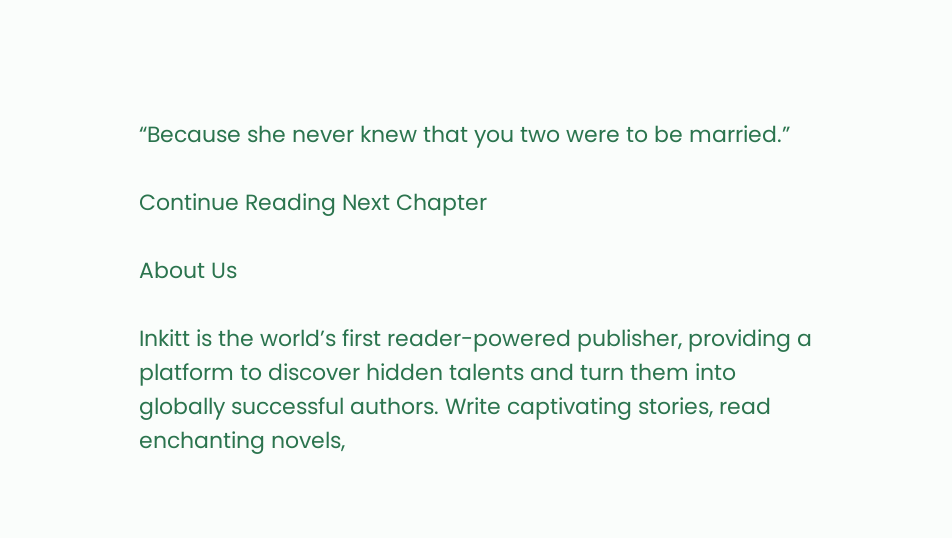“Because she never knew that you two were to be married.”

Continue Reading Next Chapter

About Us

Inkitt is the world’s first reader-powered publisher, providing a platform to discover hidden talents and turn them into globally successful authors. Write captivating stories, read enchanting novels,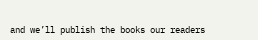and we’ll publish the books our readers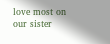love most on our sister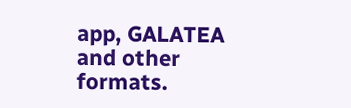app, GALATEA and other formats.